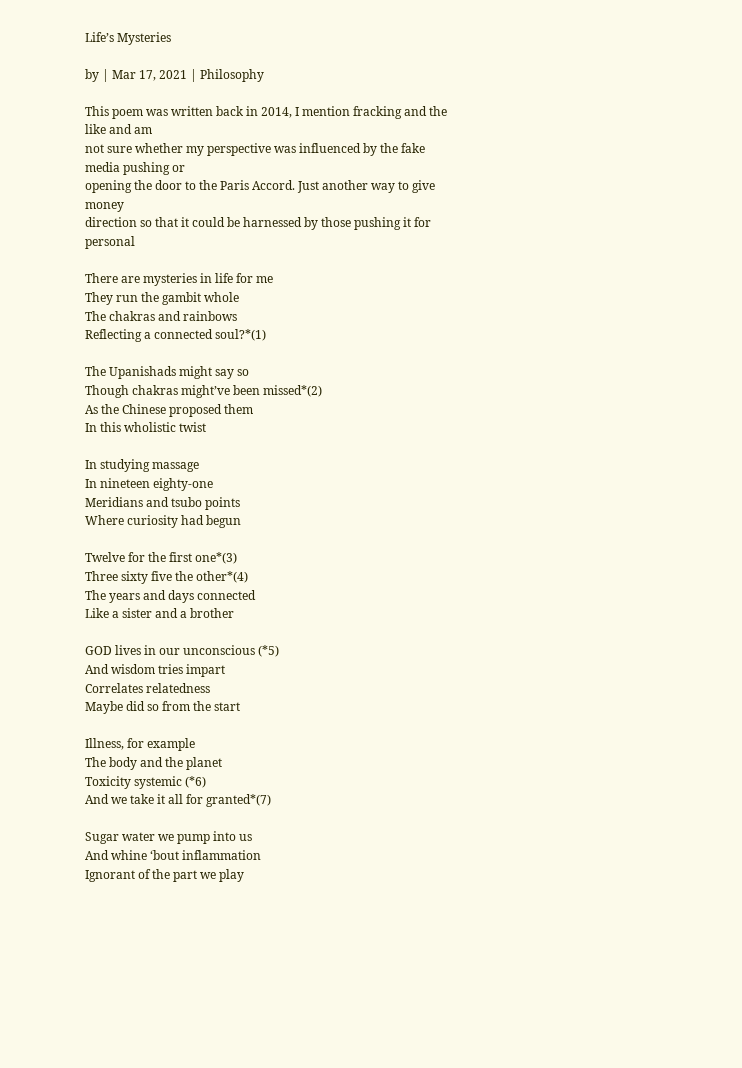Life’s Mysteries

by | Mar 17, 2021 | Philosophy

This poem was written back in 2014, I mention fracking and the like and am
not sure whether my perspective was influenced by the fake media pushing or
opening the door to the Paris Accord. Just another way to give money
direction so that it could be harnessed by those pushing it for personal

There are mysteries in life for me
They run the gambit whole
The chakras and rainbows
Reflecting a connected soul?*(1)

The Upanishads might say so
Though chakras might’ve been missed*(2)
As the Chinese proposed them
In this wholistic twist

In studying massage
In nineteen eighty-one
Meridians and tsubo points
Where curiosity had begun

Twelve for the first one*(3)
Three sixty five the other*(4)
The years and days connected
Like a sister and a brother

GOD lives in our unconscious (*5)
And wisdom tries impart
Correlates relatedness
Maybe did so from the start

Illness, for example
The body and the planet
Toxicity systemic (*6)
And we take it all for granted*(7)

Sugar water we pump into us
And whine ‘bout inflammation
Ignorant of the part we play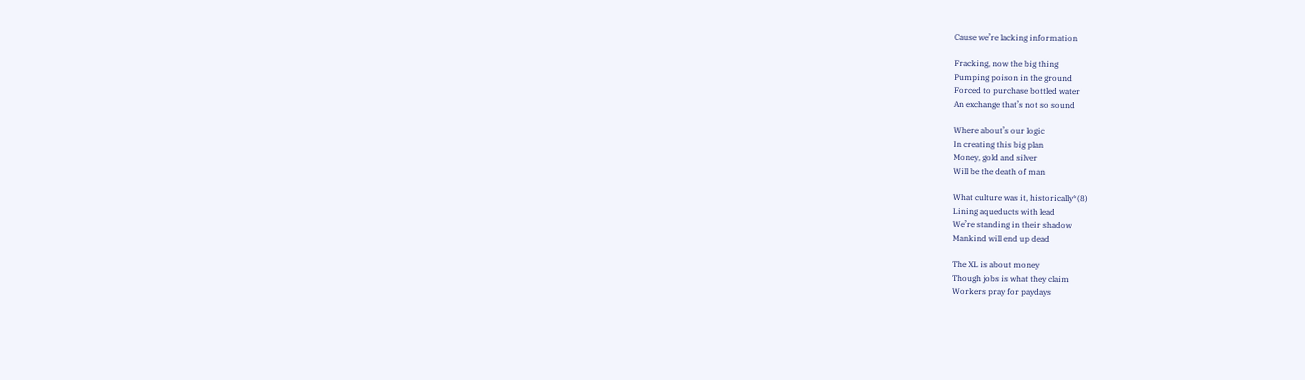Cause we’re lacking information

Fracking, now the big thing
Pumping poison in the ground
Forced to purchase bottled water
An exchange that’s not so sound

Where about’s our logic
In creating this big plan
Money, gold and silver
Will be the death of man

What culture was it, historically*(8)
Lining aqueducts with lead
We’re standing in their shadow
Mankind will end up dead

The XL is about money
Though jobs is what they claim
Workers pray for paydays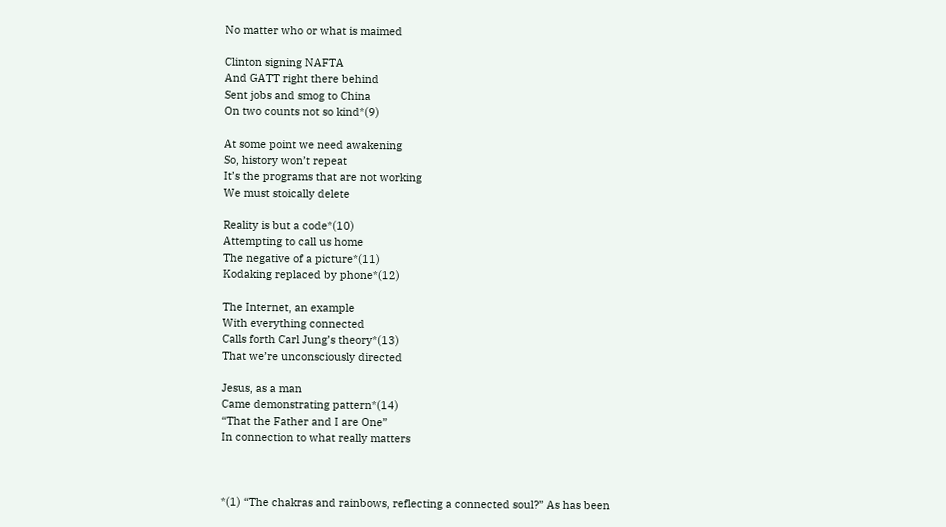No matter who or what is maimed

Clinton signing NAFTA
And GATT right there behind
Sent jobs and smog to China
On two counts not so kind*(9)

At some point we need awakening
So, history won’t repeat
It’s the programs that are not working
We must stoically delete

Reality is but a code*(10)
Attempting to call us home
The negative of a picture*(11)
Kodaking replaced by phone*(12)

The Internet, an example
With everything connected
Calls forth Carl Jung’s theory*(13)
That we’re unconsciously directed

Jesus, as a man
Came demonstrating pattern*(14)
“That the Father and I are One”
In connection to what really matters



*(1) “The chakras and rainbows, reflecting a connected soul?” As has been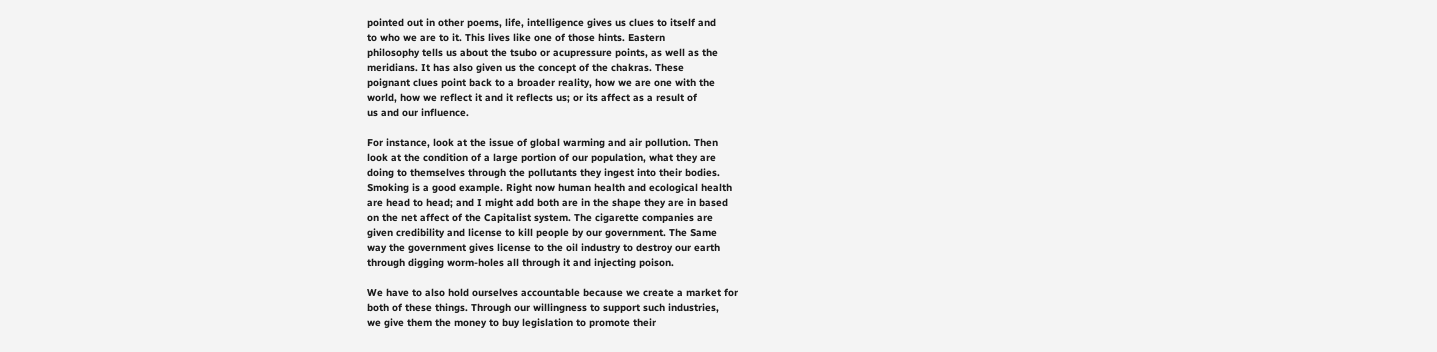pointed out in other poems, life, intelligence gives us clues to itself and
to who we are to it. This lives like one of those hints. Eastern
philosophy tells us about the tsubo or acupressure points, as well as the
meridians. It has also given us the concept of the chakras. These
poignant clues point back to a broader reality, how we are one with the
world, how we reflect it and it reflects us; or its affect as a result of
us and our influence.

For instance, look at the issue of global warming and air pollution. Then
look at the condition of a large portion of our population, what they are
doing to themselves through the pollutants they ingest into their bodies.
Smoking is a good example. Right now human health and ecological health
are head to head; and I might add both are in the shape they are in based
on the net affect of the Capitalist system. The cigarette companies are
given credibility and license to kill people by our government. The Same
way the government gives license to the oil industry to destroy our earth
through digging worm-holes all through it and injecting poison.

We have to also hold ourselves accountable because we create a market for
both of these things. Through our willingness to support such industries,
we give them the money to buy legislation to promote their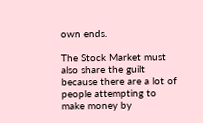own ends.

The Stock Market must also share the guilt because there are a lot of
people attempting to make money by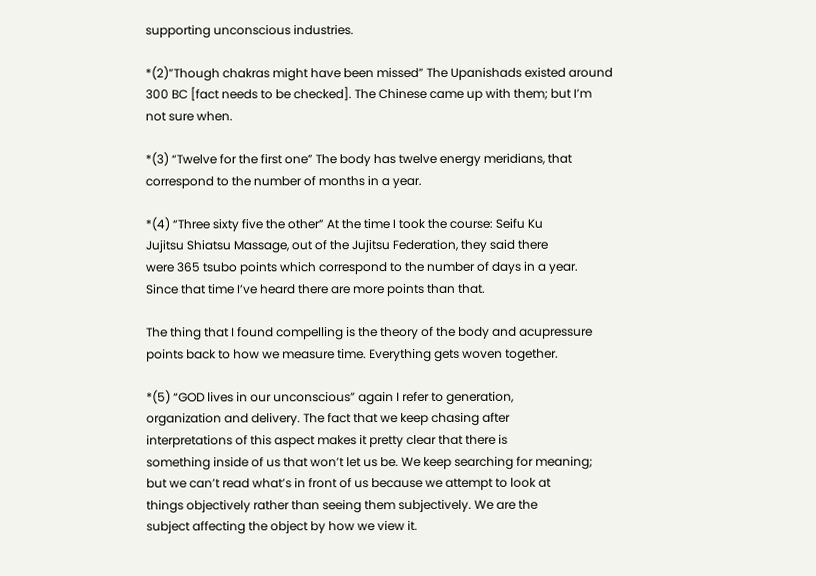supporting unconscious industries.

*(2)”Though chakras might have been missed” The Upanishads existed around
300 BC [fact needs to be checked]. The Chinese came up with them; but I’m
not sure when.

*(3) “Twelve for the first one” The body has twelve energy meridians, that
correspond to the number of months in a year.

*(4) “Three sixty five the other” At the time I took the course: Seifu Ku
Jujitsu Shiatsu Massage, out of the Jujitsu Federation, they said there
were 365 tsubo points which correspond to the number of days in a year.
Since that time I’ve heard there are more points than that.

The thing that I found compelling is the theory of the body and acupressure
points back to how we measure time. Everything gets woven together.

*(5) “GOD lives in our unconscious” again I refer to generation,
organization and delivery. The fact that we keep chasing after
interpretations of this aspect makes it pretty clear that there is
something inside of us that won’t let us be. We keep searching for meaning;
but we can’t read what’s in front of us because we attempt to look at
things objectively rather than seeing them subjectively. We are the
subject affecting the object by how we view it.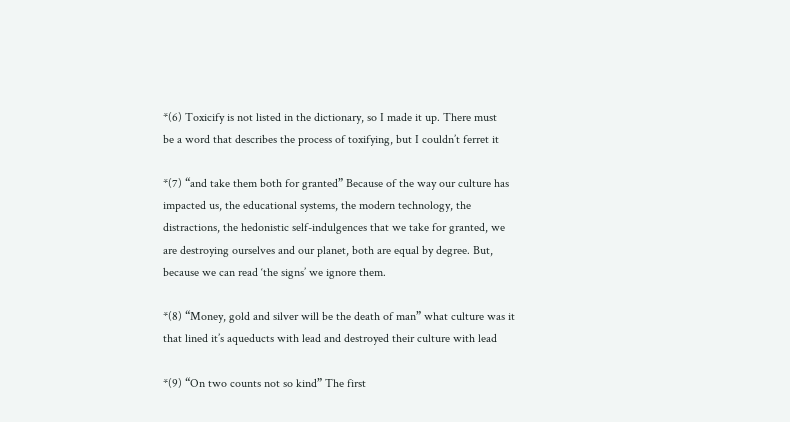*(6) Toxicify is not listed in the dictionary, so I made it up. There must
be a word that describes the process of toxifying, but I couldn’t ferret it

*(7) “and take them both for granted” Because of the way our culture has
impacted us, the educational systems, the modern technology, the
distractions, the hedonistic self-indulgences that we take for granted, we
are destroying ourselves and our planet, both are equal by degree. But,
because we can read ‘the signs’ we ignore them.

*(8) “Money, gold and silver will be the death of man” what culture was it
that lined it’s aqueducts with lead and destroyed their culture with lead

*(9) “On two counts not so kind” The first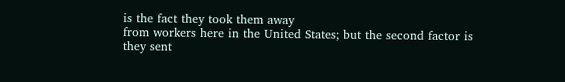is the fact they took them away
from workers here in the United States; but the second factor is they sent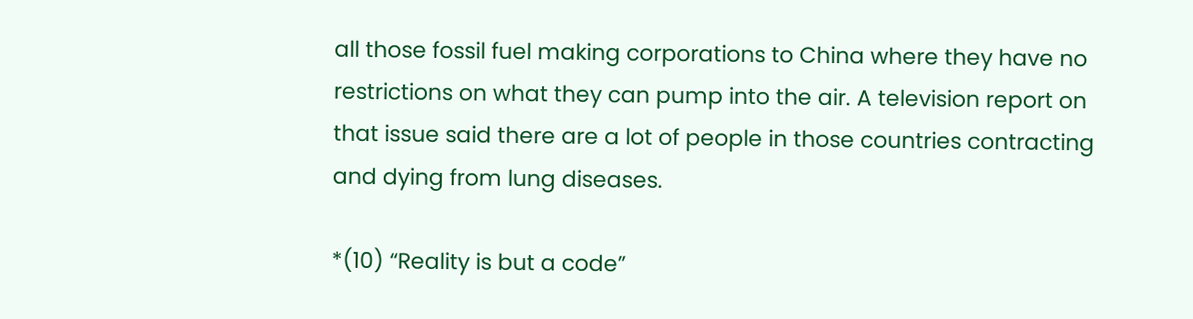all those fossil fuel making corporations to China where they have no
restrictions on what they can pump into the air. A television report on
that issue said there are a lot of people in those countries contracting
and dying from lung diseases.

*(10) “Reality is but a code”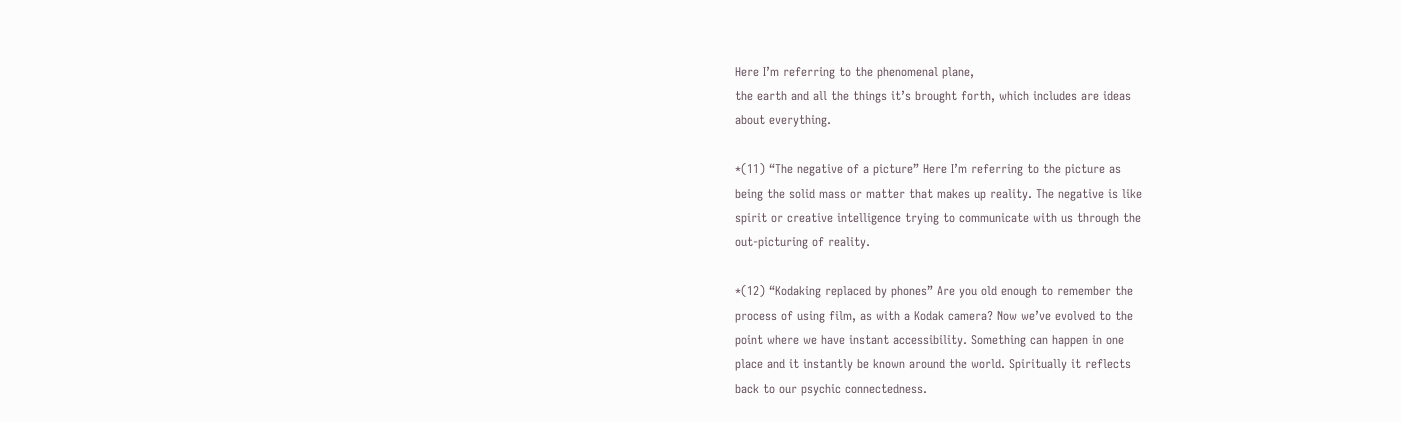Here I’m referring to the phenomenal plane,
the earth and all the things it’s brought forth, which includes are ideas
about everything.

*(11) “The negative of a picture” Here I’m referring to the picture as
being the solid mass or matter that makes up reality. The negative is like
spirit or creative intelligence trying to communicate with us through the
out-picturing of reality.

*(12) “Kodaking replaced by phones” Are you old enough to remember the
process of using film, as with a Kodak camera? Now we’ve evolved to the
point where we have instant accessibility. Something can happen in one
place and it instantly be known around the world. Spiritually it reflects
back to our psychic connectedness.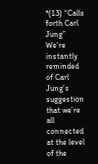*(13) “Calls forth Carl Jung” We’re instantly reminded of Carl Jung’s
suggestion that we’re all connected at the level of the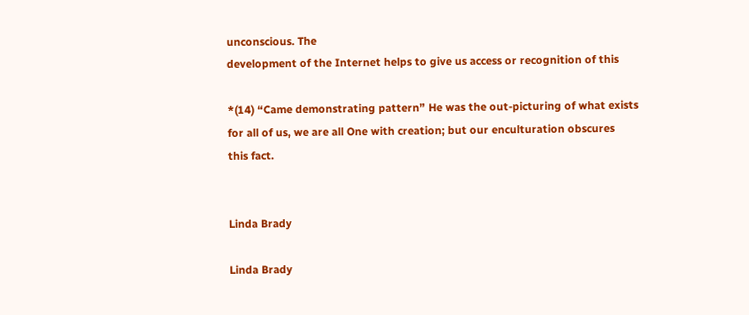unconscious. The
development of the Internet helps to give us access or recognition of this

*(14) “Came demonstrating pattern” He was the out-picturing of what exists
for all of us, we are all One with creation; but our enculturation obscures
this fact.


Linda Brady

Linda Brady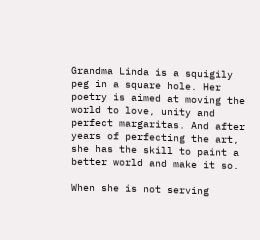Grandma Linda is a squigily peg in a square hole. Her poetry is aimed at moving the world to love, unity and perfect margaritas. And after years of perfecting the art, she has the skill to paint a better world and make it so.

When she is not serving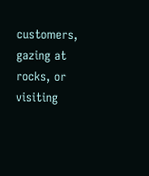customers, gazing at rocks, or visiting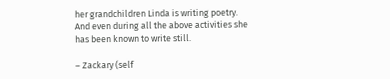her grandchildren Linda is writing poetry. And even during all the above activities she has been known to write still.

– Zackary (self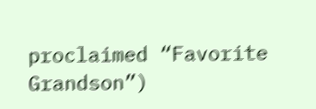proclaimed “Favorite Grandson”)